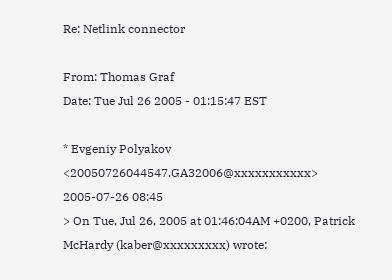Re: Netlink connector

From: Thomas Graf
Date: Tue Jul 26 2005 - 01:15:47 EST

* Evgeniy Polyakov <20050726044547.GA32006@xxxxxxxxxxx> 2005-07-26 08:45
> On Tue, Jul 26, 2005 at 01:46:04AM +0200, Patrick McHardy (kaber@xxxxxxxxx) wrote: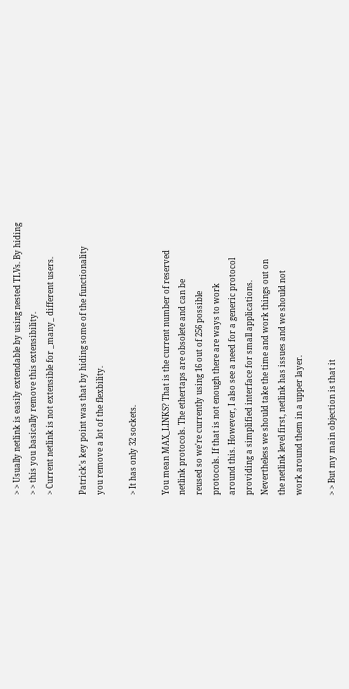> > Usually netlink is easily extendable by using nested TLVs. By hiding
> > this you basically remove this extensibility.
> Current netlink is not extensible for _many_ different users.

Patrick's key point was that by hiding some of the functionality
you remove a lot of the flexbility.

> It has only 32 sockets.

You mean MAX_LINKS? That is the current number of reserved
netlink protocols. The ethertaps are obsolete and can be
reused so we're currently using 16 out of 256 possible
protocols. If that is not enough there are ways to work
around this. However, I also see a need for a generic protocol
providing a simplified interface for small applications.
Nevertheless we should take the time and work things out on
the netlink level first, netlink has issues and we should not
work around them in a upper layer.

> > But my main objection is that it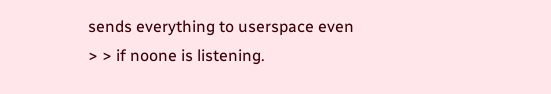sends everything to userspace even
> > if noone is listening.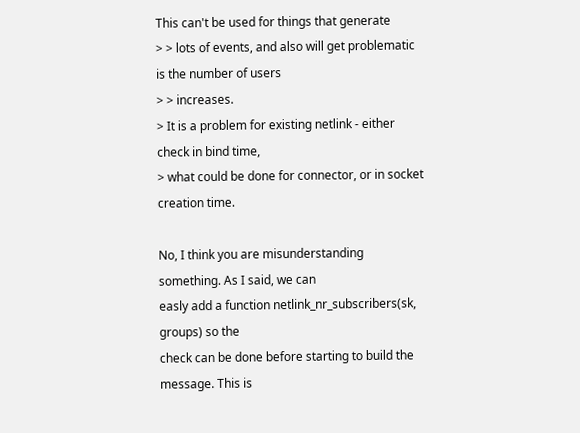This can't be used for things that generate
> > lots of events, and also will get problematic is the number of users
> > increases.
> It is a problem for existing netlink - either check in bind time,
> what could be done for connector, or in socket creation time.

No, I think you are misunderstanding something. As I said, we can
easly add a function netlink_nr_subscribers(sk, groups) so the
check can be done before starting to build the message. This is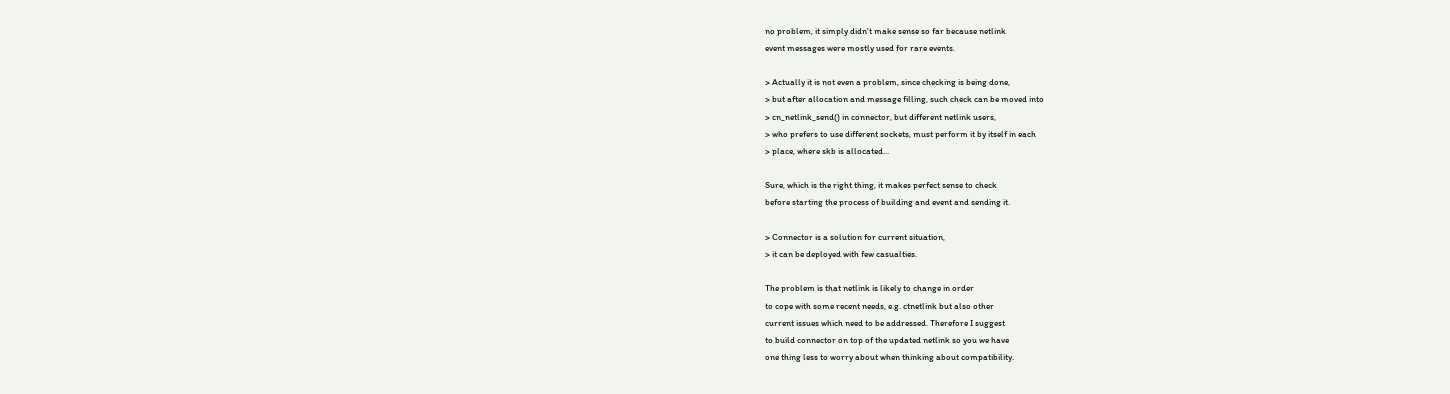no problem, it simply didn't make sense so far because netlink
event messages were mostly used for rare events.

> Actually it is not even a problem, since checking is being done,
> but after allocation and message filling, such check can be moved into
> cn_netlink_send() in connector, but different netlink users,
> who prefers to use different sockets, must perform it by itself in each
> place, where skb is allocated...

Sure, which is the right thing, it makes perfect sense to check
before starting the process of building and event and sending it.

> Connector is a solution for current situation,
> it can be deployed with few casualties.

The problem is that netlink is likely to change in order
to cope with some recent needs, e.g. ctnetlink but also other
current issues which need to be addressed. Therefore I suggest
to build connector on top of the updated netlink so you we have
one thing less to worry about when thinking about compatibility.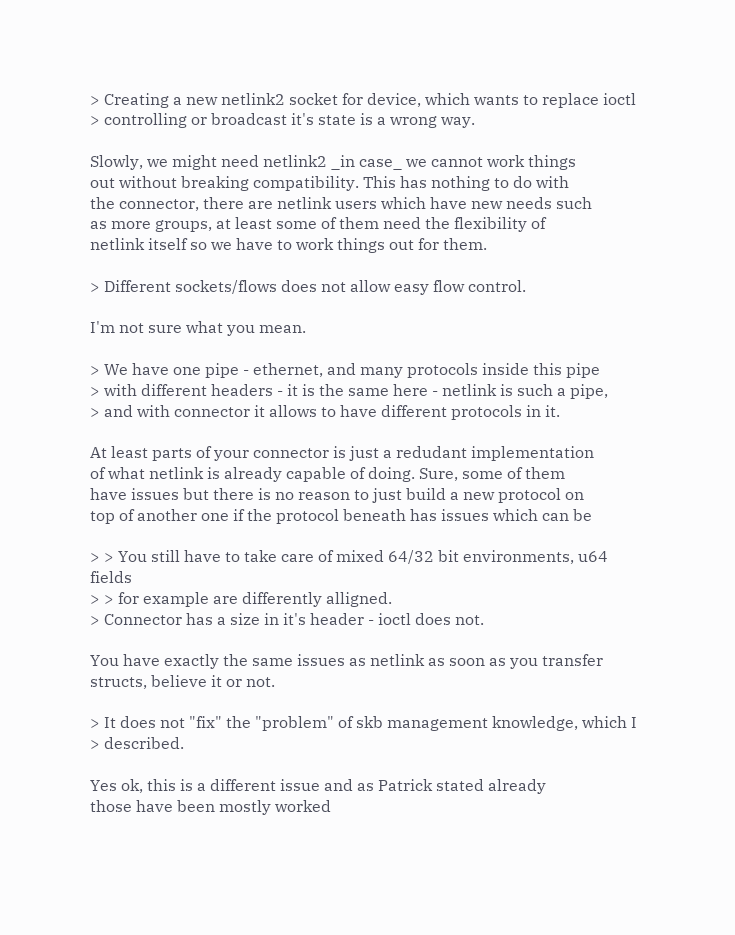> Creating a new netlink2 socket for device, which wants to replace ioctl
> controlling or broadcast it's state is a wrong way.

Slowly, we might need netlink2 _in case_ we cannot work things
out without breaking compatibility. This has nothing to do with
the connector, there are netlink users which have new needs such
as more groups, at least some of them need the flexibility of
netlink itself so we have to work things out for them.

> Different sockets/flows does not allow easy flow control.

I'm not sure what you mean.

> We have one pipe - ethernet, and many protocols inside this pipe
> with different headers - it is the same here - netlink is such a pipe,
> and with connector it allows to have different protocols in it.

At least parts of your connector is just a redudant implementation
of what netlink is already capable of doing. Sure, some of them
have issues but there is no reason to just build a new protocol on
top of another one if the protocol beneath has issues which can be

> > You still have to take care of mixed 64/32 bit environments, u64 fields
> > for example are differently alligned.
> Connector has a size in it's header - ioctl does not.

You have exactly the same issues as netlink as soon as you transfer
structs, believe it or not.

> It does not "fix" the "problem" of skb management knowledge, which I
> described.

Yes ok, this is a different issue and as Patrick stated already
those have been mostly worked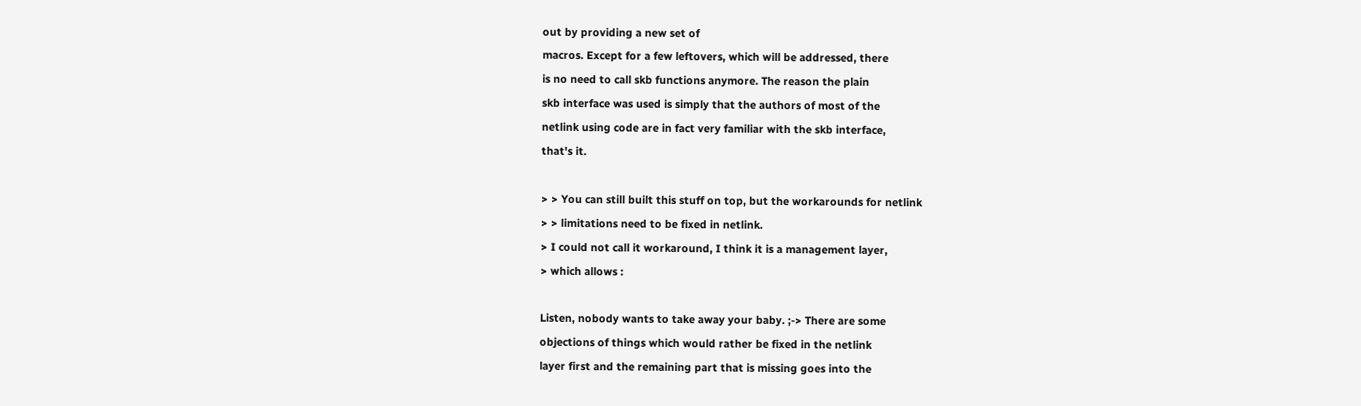out by providing a new set of
macros. Except for a few leftovers, which will be addressed, there
is no need to call skb functions anymore. The reason the plain
skb interface was used is simply that the authors of most of the
netlink using code are in fact very familiar with the skb interface,
that's it.

> > You can still built this stuff on top, but the workarounds for netlink
> > limitations need to be fixed in netlink.
> I could not call it workaround, I think it is a management layer,
> which allows :

Listen, nobody wants to take away your baby. ;-> There are some
objections of things which would rather be fixed in the netlink
layer first and the remaining part that is missing goes into the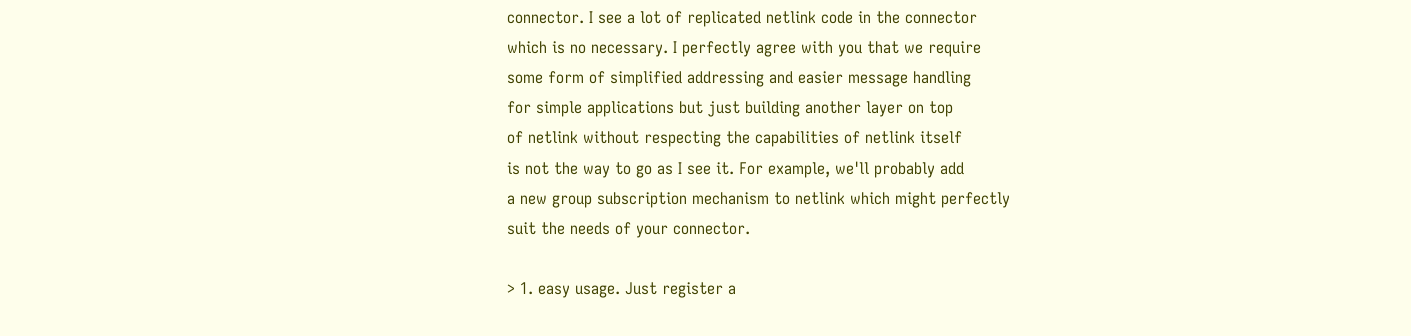connector. I see a lot of replicated netlink code in the connector
which is no necessary. I perfectly agree with you that we require
some form of simplified addressing and easier message handling
for simple applications but just building another layer on top
of netlink without respecting the capabilities of netlink itself
is not the way to go as I see it. For example, we'll probably add
a new group subscription mechanism to netlink which might perfectly
suit the needs of your connector.

> 1. easy usage. Just register a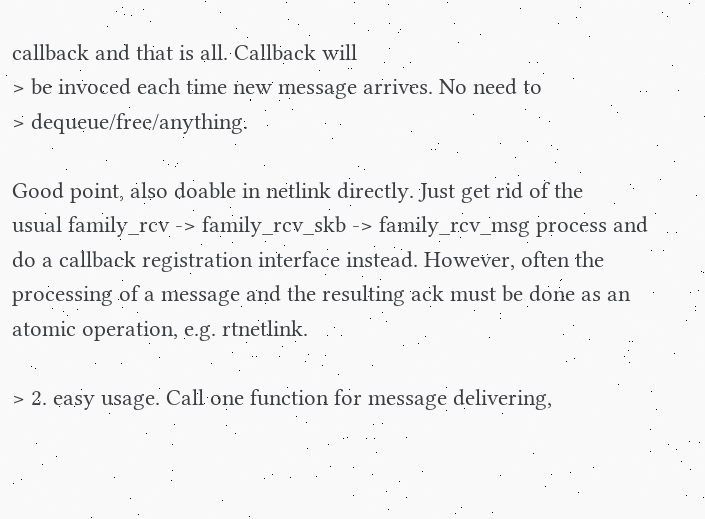callback and that is all. Callback will
> be invoced each time new message arrives. No need to
> dequeue/free/anything.

Good point, also doable in netlink directly. Just get rid of the
usual family_rcv -> family_rcv_skb -> family_rcv_msg process and
do a callback registration interface instead. However, often the
processing of a message and the resulting ack must be done as an
atomic operation, e.g. rtnetlink.

> 2. easy usage. Call one function for message delivering,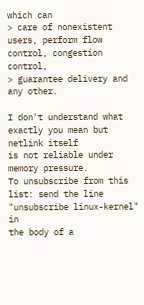which can
> care of nonexistent users, perform flow control, congestion control,
> guarantee delivery and any other.

I don't understand what exactly you mean but netlink itself
is not reliable under memory pressure.
To unsubscribe from this list: send the line "unsubscribe linux-kernel" in
the body of a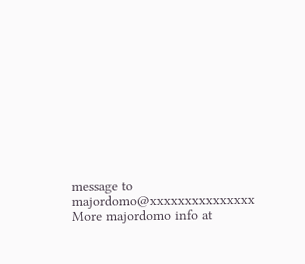message to majordomo@xxxxxxxxxxxxxxx
More majordomo info at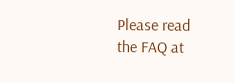Please read the FAQ at